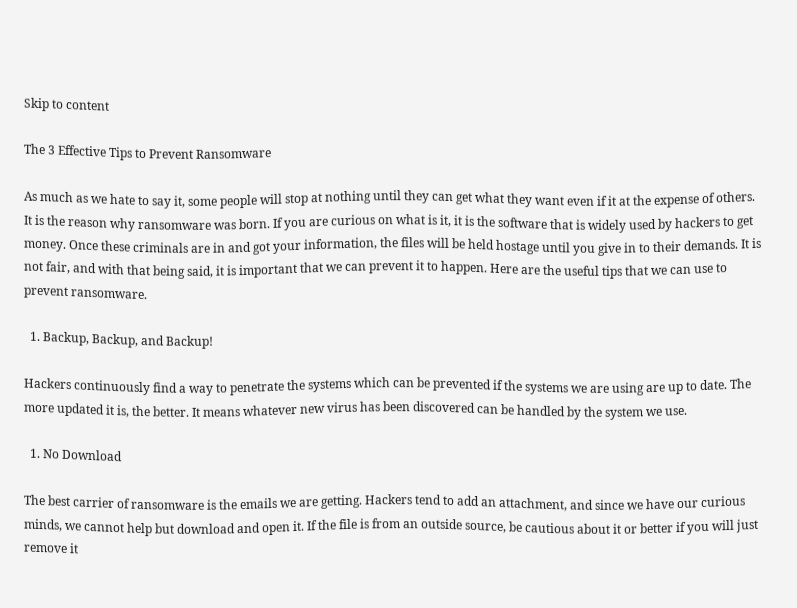Skip to content

The 3 Effective Tips to Prevent Ransomware

As much as we hate to say it, some people will stop at nothing until they can get what they want even if it at the expense of others. It is the reason why ransomware was born. If you are curious on what is it, it is the software that is widely used by hackers to get money. Once these criminals are in and got your information, the files will be held hostage until you give in to their demands. It is not fair, and with that being said, it is important that we can prevent it to happen. Here are the useful tips that we can use to prevent ransomware.

  1. Backup, Backup, and Backup!

Hackers continuously find a way to penetrate the systems which can be prevented if the systems we are using are up to date. The more updated it is, the better. It means whatever new virus has been discovered can be handled by the system we use.

  1. No Download

The best carrier of ransomware is the emails we are getting. Hackers tend to add an attachment, and since we have our curious minds, we cannot help but download and open it. If the file is from an outside source, be cautious about it or better if you will just remove it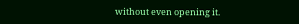without even opening it.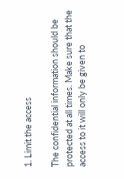1. Limit the access

The confidential information should be protected at all times. Make sure that the access to it will only be given to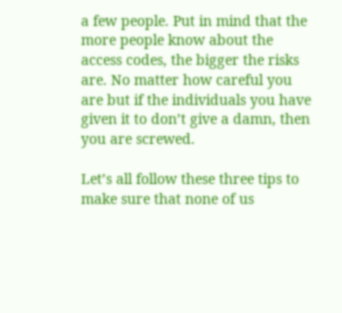a few people. Put in mind that the more people know about the access codes, the bigger the risks are. No matter how careful you are but if the individuals you have given it to don’t give a damn, then you are screwed.

Let’s all follow these three tips to make sure that none of us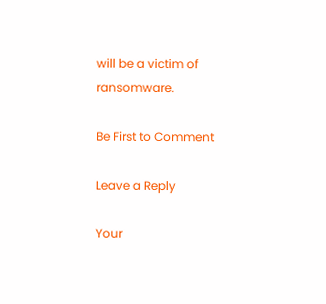will be a victim of ransomware.

Be First to Comment

Leave a Reply

Your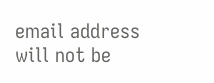email address will not be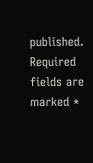published. Required fields are marked *